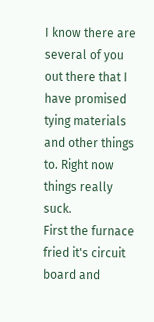I know there are several of you out there that I have promised tying materials and other things to. Right now things really suck.
First the furnace fried it's circuit board and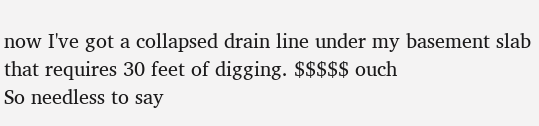now I've got a collapsed drain line under my basement slab that requires 30 feet of digging. $$$$$ ouch
So needless to say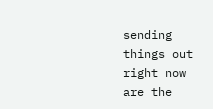sending things out right now are the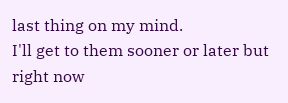last thing on my mind.
I'll get to them sooner or later but right now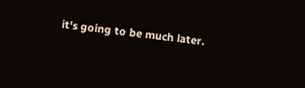it's going to be much later.